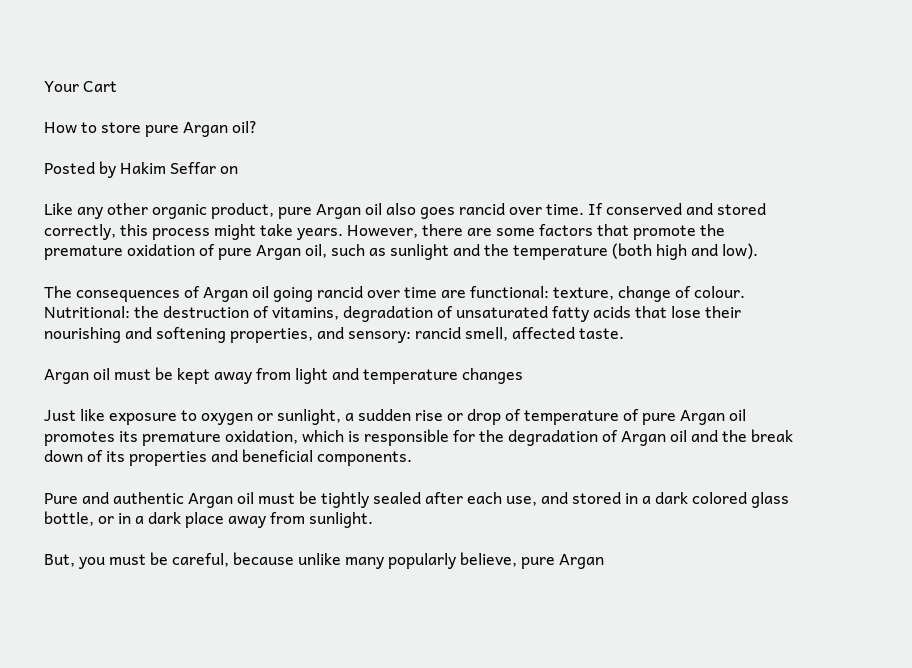Your Cart

How to store pure Argan oil?

Posted by Hakim Seffar on

Like any other organic product, pure Argan oil also goes rancid over time. If conserved and stored correctly, this process might take years. However, there are some factors that promote the premature oxidation of pure Argan oil, such as sunlight and the temperature (both high and low).

The consequences of Argan oil going rancid over time are functional: texture, change of colour. Nutritional: the destruction of vitamins, degradation of unsaturated fatty acids that lose their nourishing and softening properties, and sensory: rancid smell, affected taste.

Argan oil must be kept away from light and temperature changes

Just like exposure to oxygen or sunlight, a sudden rise or drop of temperature of pure Argan oil promotes its premature oxidation, which is responsible for the degradation of Argan oil and the break down of its properties and beneficial components.

Pure and authentic Argan oil must be tightly sealed after each use, and stored in a dark colored glass bottle, or in a dark place away from sunlight.

But, you must be careful, because unlike many popularly believe, pure Argan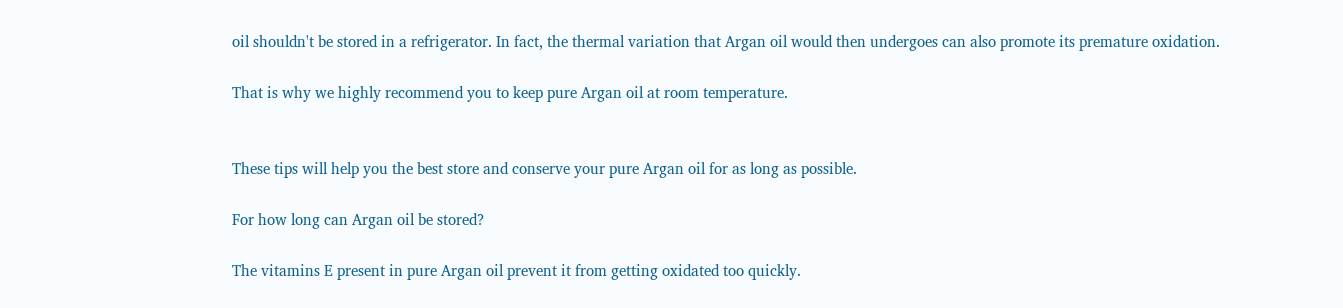oil shouldn't be stored in a refrigerator. In fact, the thermal variation that Argan oil would then undergoes can also promote its premature oxidation.

That is why we highly recommend you to keep pure Argan oil at room temperature.


These tips will help you the best store and conserve your pure Argan oil for as long as possible.

For how long can Argan oil be stored?

The vitamins E present in pure Argan oil prevent it from getting oxidated too quickly.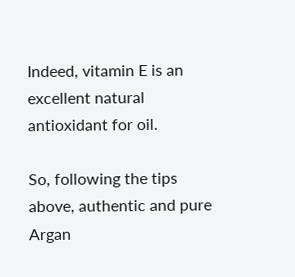Indeed, vitamin E is an excellent natural antioxidant for oil.

So, following the tips above, authentic and pure Argan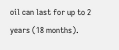oil can last for up to 2 years (18 months).